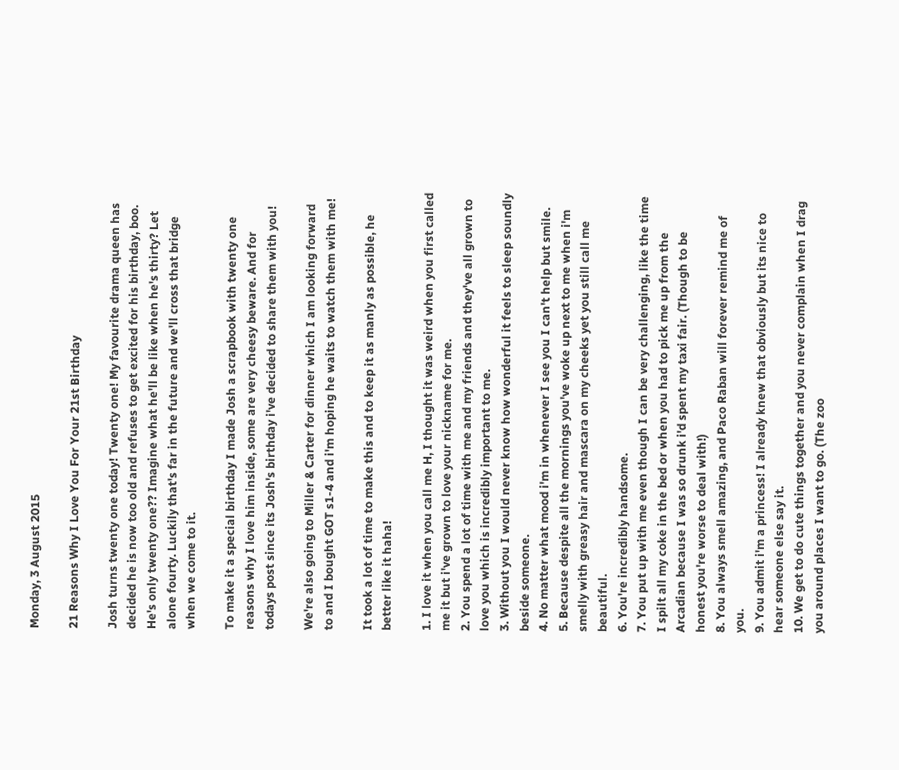Monday, 3 August 2015

21 Reasons Why I Love You For Your 21st Birthday

Josh turns twenty one today! Twenty one! My favourite drama queen has decided he is now too old and refuses to get excited for his birthday, boo. He's only twenty one?? Imagine what he'll be like when he's thirty? Let alone fourty. Luckily that's far in the future and we'll cross that bridge when we come to it.

To make it a special birthday I made Josh a scrapbook with twenty one reasons why I love him inside, some are very cheesy beware. And for todays post since its Josh's birthday i've decided to share them with you!

We're also going to Miller & Carter for dinner which I am looking forward to and I bought GOT s1-4 and i'm hoping he waits to watch them with me!

It took a lot of time to make this and to keep it as manly as possible, he better like it haha!

1. I love it when you call me H, I thought it was weird when you first called me it but i've grown to love your nickname for me.
2. You spend a lot of time with me and my friends and they've all grown to love you which is incredibly important to me.
3. Without you I would never know how wonderful it feels to sleep soundly beside someone.
4. No matter what mood i'm in whenever I see you I can't help but smile.
5. Because despite all the mornings you've woke up next to me when i'm smelly with greasy hair and mascara on my cheeks yet you still call me beautiful.
6. You're incredibly handsome.
7. You put up with me even though I can be very challenging, like the time I spilt all my coke in the bed or when you had to pick me up from the Arcadian because I was so drunk i'd spent my taxi fair. (Though to be honest you're worse to deal with!)
8. You always smell amazing, and Paco Raban will forever remind me of you.
9. You admit i'm a princess! I already knew that obviously but its nice to hear someone else say it.
10. We get to do cute things together and you never complain when I drag you around places I want to go. (The zoo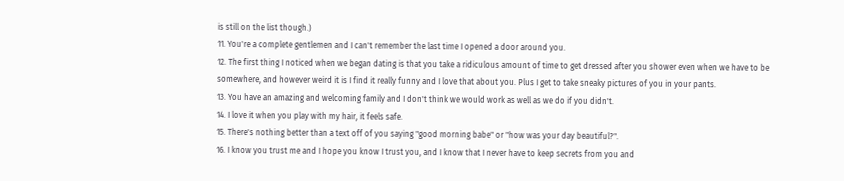is still on the list though.)
11. You're a complete gentlemen and I can't remember the last time I opened a door around you.
12. The first thing I noticed when we began dating is that you take a ridiculous amount of time to get dressed after you shower even when we have to be somewhere, and however weird it is I find it really funny and I love that about you. Plus I get to take sneaky pictures of you in your pants.
13. You have an amazing and welcoming family and I don't think we would work as well as we do if you didn't.
14. I love it when you play with my hair, it feels safe.
15. There's nothing better than a text off of you saying "good morning babe" or "how was your day beautiful?".
16. I know you trust me and I hope you know I trust you, and I know that I never have to keep secrets from you and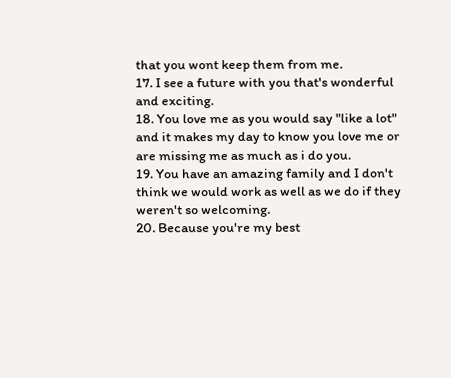that you wont keep them from me.
17. I see a future with you that's wonderful and exciting.
18. You love me as you would say "like a lot" and it makes my day to know you love me or are missing me as much as i do you.
19. You have an amazing family and I don't think we would work as well as we do if they weren't so welcoming.
20. Because you're my best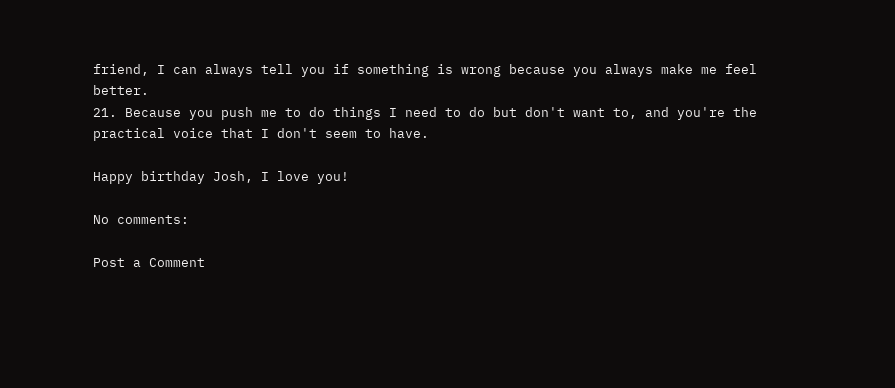friend, I can always tell you if something is wrong because you always make me feel better.
21. Because you push me to do things I need to do but don't want to, and you're the practical voice that I don't seem to have.

Happy birthday Josh, I love you!

No comments:

Post a Comment